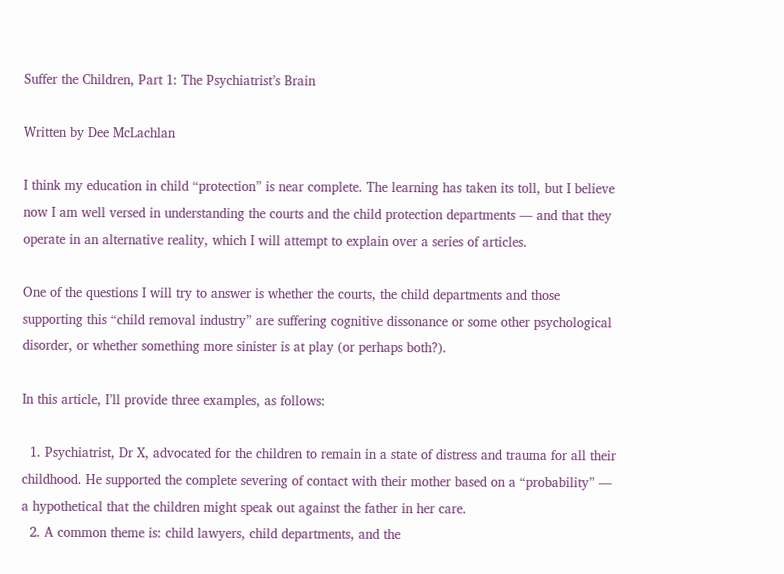Suffer the Children, Part 1: The Psychiatrist’s Brain

Written by Dee McLachlan

I think my education in child “protection” is near complete. The learning has taken its toll, but I believe now I am well versed in understanding the courts and the child protection departments — and that they operate in an alternative reality, which I will attempt to explain over a series of articles.

One of the questions I will try to answer is whether the courts, the child departments and those supporting this “child removal industry” are suffering cognitive dissonance or some other psychological disorder, or whether something more sinister is at play (or perhaps both?).

In this article, I’ll provide three examples, as follows:

  1. Psychiatrist, Dr X, advocated for the children to remain in a state of distress and trauma for all their childhood. He supported the complete severing of contact with their mother based on a “probability” — a hypothetical that the children might speak out against the father in her care.
  2. A common theme is: child lawyers, child departments, and the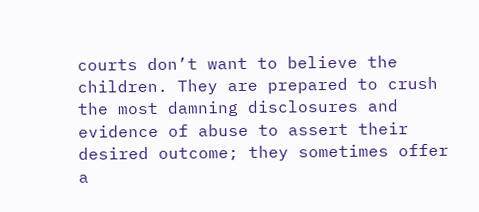courts don’t want to believe the children. They are prepared to crush the most damning disclosures and evidence of abuse to assert their desired outcome; they sometimes offer a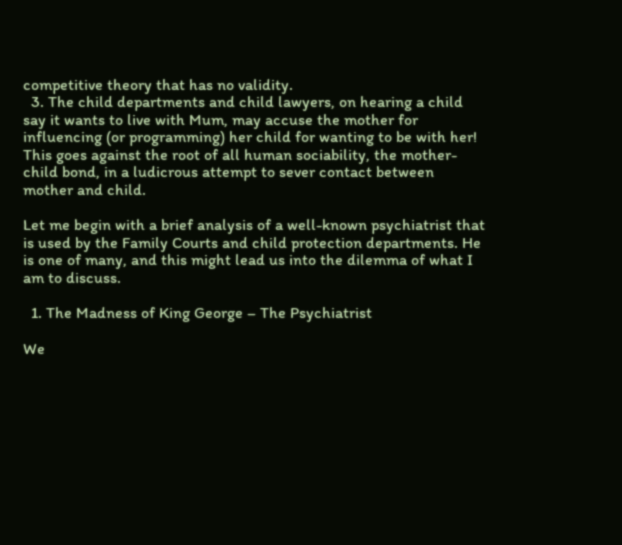competitive theory that has no validity.
  3. The child departments and child lawyers, on hearing a child say it wants to live with Mum, may accuse the mother for influencing (or programming) her child for wanting to be with her! This goes against the root of all human sociability, the mother-child bond, in a ludicrous attempt to sever contact between mother and child.

Let me begin with a brief analysis of a well-known psychiatrist that is used by the Family Courts and child protection departments. He is one of many, and this might lead us into the dilemma of what I am to discuss.

  1. The Madness of King George – The Psychiatrist

We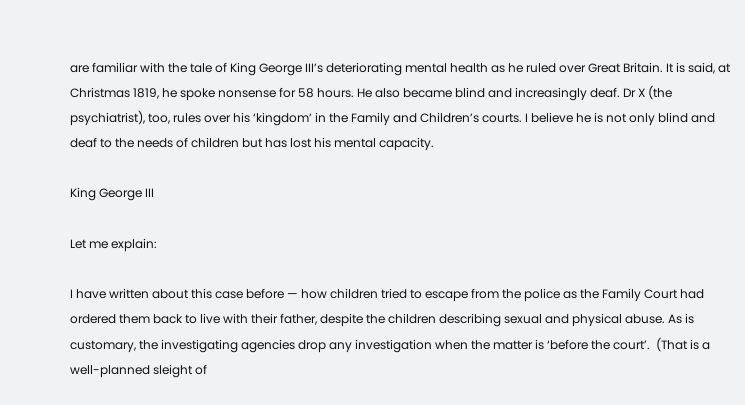are familiar with the tale of King George III’s deteriorating mental health as he ruled over Great Britain. It is said, at Christmas 1819, he spoke nonsense for 58 hours. He also became blind and increasingly deaf. Dr X (the psychiatrist), too, rules over his ‘kingdom’ in the Family and Children’s courts. I believe he is not only blind and deaf to the needs of children but has lost his mental capacity.

King George III

Let me explain:

I have written about this case before — how children tried to escape from the police as the Family Court had ordered them back to live with their father, despite the children describing sexual and physical abuse. As is customary, the investigating agencies drop any investigation when the matter is ‘before the court’.  (That is a well-planned sleight of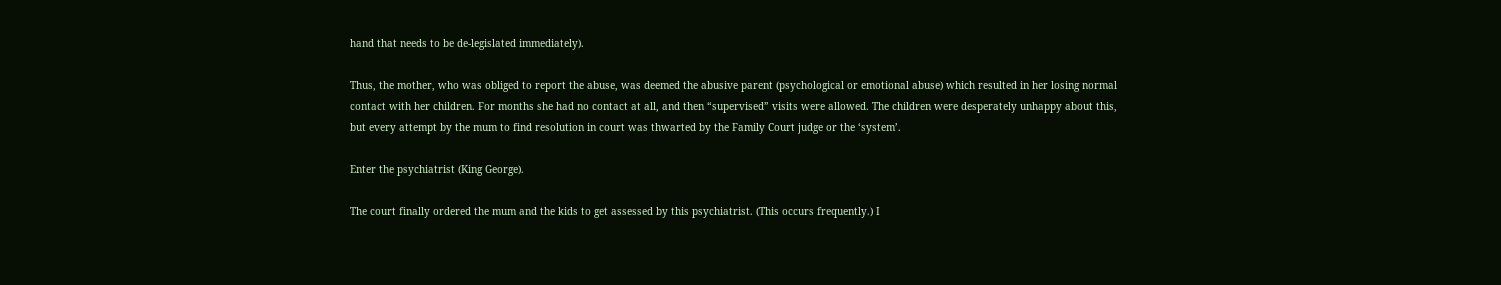hand that needs to be de-legislated immediately).

Thus, the mother, who was obliged to report the abuse, was deemed the abusive parent (psychological or emotional abuse) which resulted in her losing normal contact with her children. For months she had no contact at all, and then “supervised” visits were allowed. The children were desperately unhappy about this, but every attempt by the mum to find resolution in court was thwarted by the Family Court judge or the ‘system’.

Enter the psychiatrist (King George).

The court finally ordered the mum and the kids to get assessed by this psychiatrist. (This occurs frequently.) I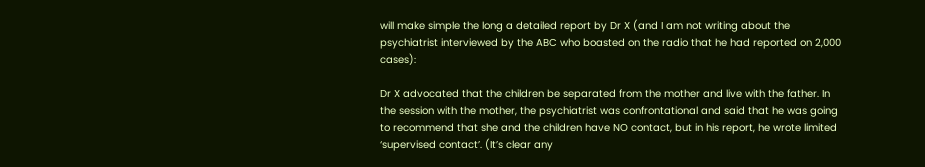will make simple the long a detailed report by Dr X (and I am not writing about the psychiatrist interviewed by the ABC who boasted on the radio that he had reported on 2,000 cases):

Dr X advocated that the children be separated from the mother and live with the father. In the session with the mother, the psychiatrist was confrontational and said that he was going to recommend that she and the children have NO contact, but in his report, he wrote limited ‘supervised contact’. (It’s clear any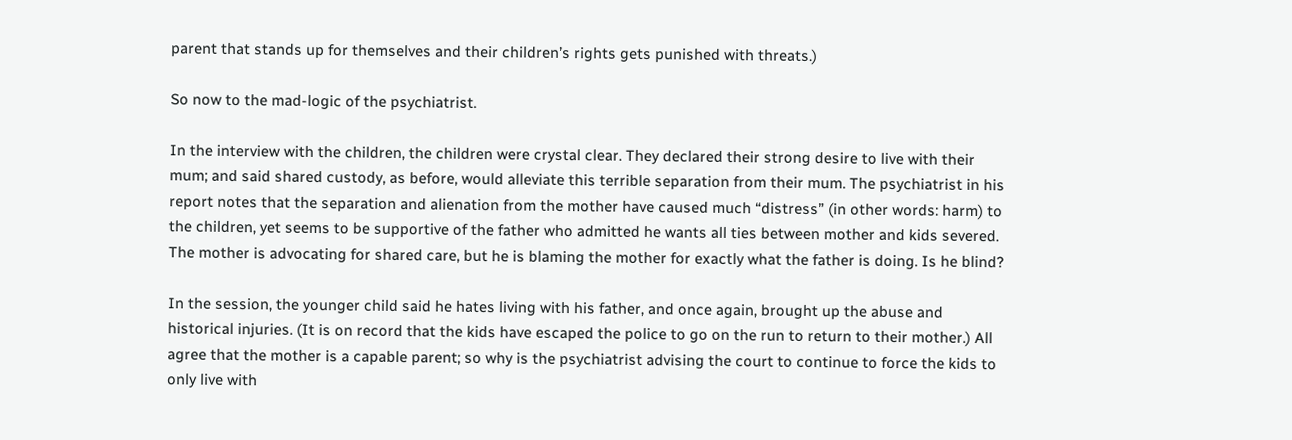parent that stands up for themselves and their children’s rights gets punished with threats.)

So now to the mad-logic of the psychiatrist.

In the interview with the children, the children were crystal clear. They declared their strong desire to live with their mum; and said shared custody, as before, would alleviate this terrible separation from their mum. The psychiatrist in his report notes that the separation and alienation from the mother have caused much “distress” (in other words: harm) to the children, yet seems to be supportive of the father who admitted he wants all ties between mother and kids severed. The mother is advocating for shared care, but he is blaming the mother for exactly what the father is doing. Is he blind?

In the session, the younger child said he hates living with his father, and once again, brought up the abuse and historical injuries. (It is on record that the kids have escaped the police to go on the run to return to their mother.) All agree that the mother is a capable parent; so why is the psychiatrist advising the court to continue to force the kids to only live with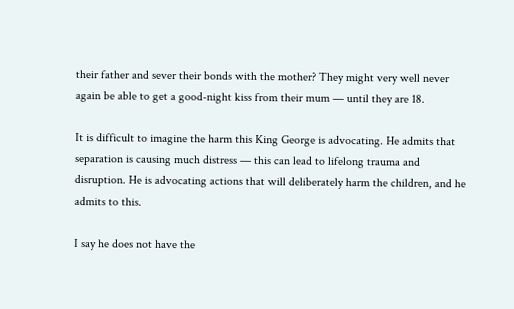their father and sever their bonds with the mother? They might very well never again be able to get a good-night kiss from their mum — until they are 18.

It is difficult to imagine the harm this King George is advocating. He admits that separation is causing much distress — this can lead to lifelong trauma and disruption. He is advocating actions that will deliberately harm the children, and he admits to this.

I say he does not have the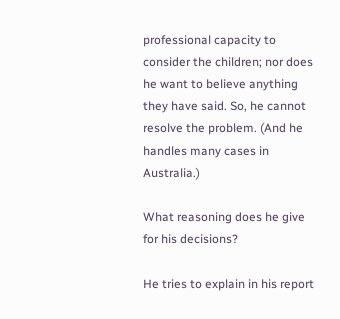professional capacity to consider the children; nor does he want to believe anything they have said. So, he cannot resolve the problem. (And he handles many cases in Australia.)

What reasoning does he give for his decisions?

He tries to explain in his report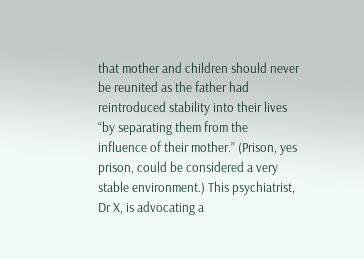that mother and children should never be reunited as the father had reintroduced stability into their lives “by separating them from the influence of their mother.” (Prison, yes prison, could be considered a very stable environment.) This psychiatrist, Dr X, is advocating a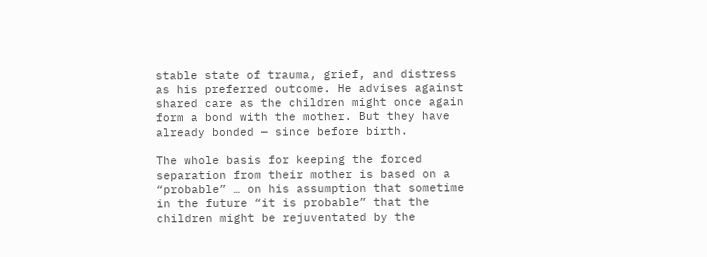stable state of trauma, grief, and distress as his preferred outcome. He advises against shared care as the children might once again form a bond with the mother. But they have already bonded — since before birth.

The whole basis for keeping the forced separation from their mother is based on a “probable” … on his assumption that sometime in the future “it is probable” that the children might be rejuventated by the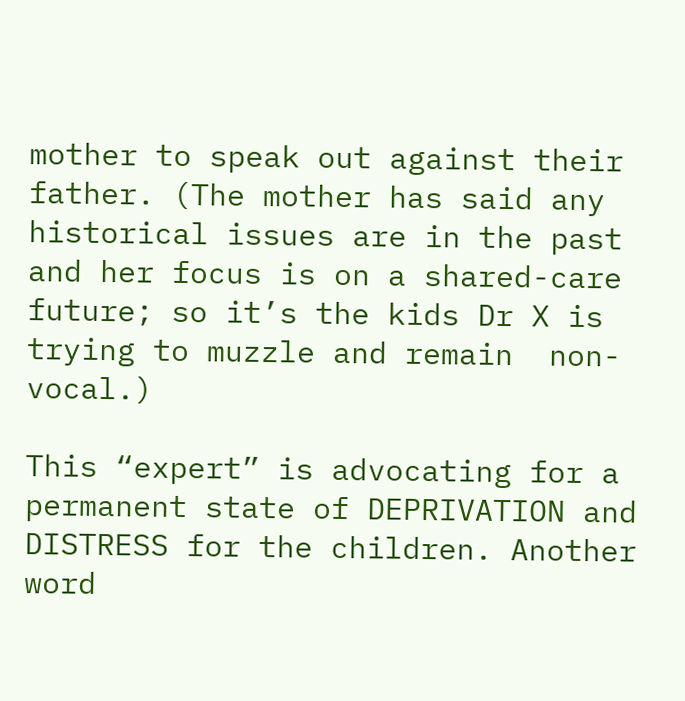mother to speak out against their father. (The mother has said any historical issues are in the past and her focus is on a shared-care future; so it’s the kids Dr X is trying to muzzle and remain  non-vocal.)

This “expert” is advocating for a permanent state of DEPRIVATION and DISTRESS for the children. Another word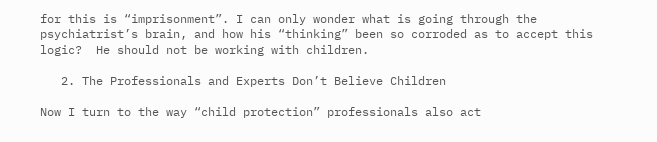for this is “imprisonment”. I can only wonder what is going through the psychiatrist’s brain, and how his “thinking” been so corroded as to accept this logic?  He should not be working with children.

   2. The Professionals and Experts Don’t Believe Children

Now I turn to the way “child protection” professionals also act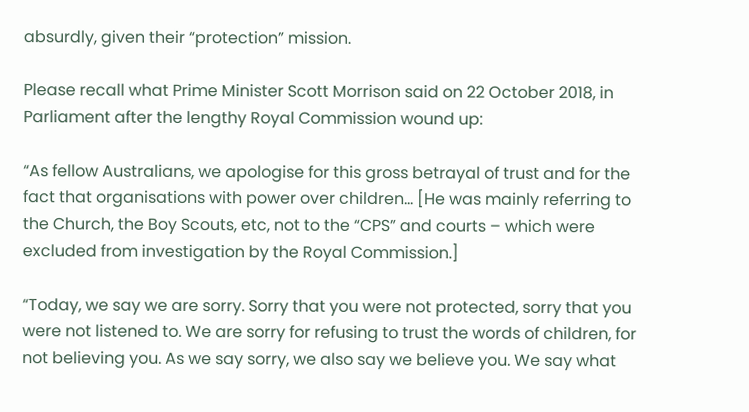absurdly, given their “protection” mission.

Please recall what Prime Minister Scott Morrison said on 22 October 2018, in Parliament after the lengthy Royal Commission wound up:

“As fellow Australians, we apologise for this gross betrayal of trust and for the fact that organisations with power over children… [He was mainly referring to the Church, the Boy Scouts, etc, not to the “CPS” and courts – which were excluded from investigation by the Royal Commission.]

“Today, we say we are sorry. Sorry that you were not protected, sorry that you were not listened to. We are sorry for refusing to trust the words of children, for not believing you. As we say sorry, we also say we believe you. We say what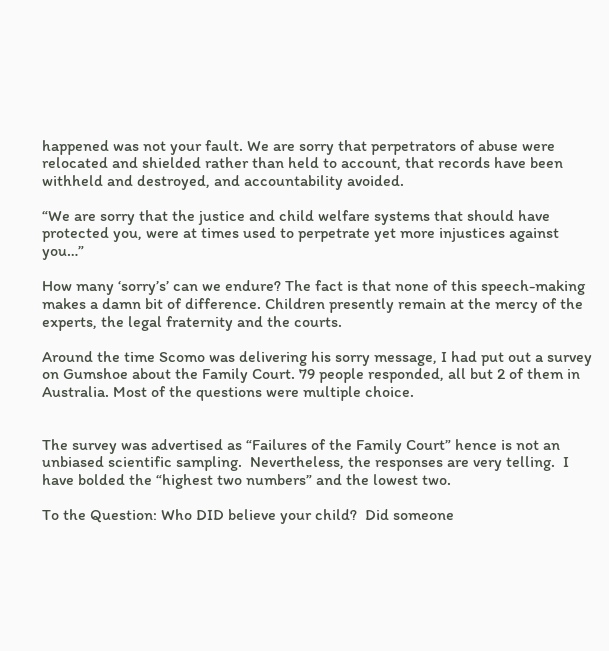happened was not your fault. We are sorry that perpetrators of abuse were relocated and shielded rather than held to account, that records have been withheld and destroyed, and accountability avoided.

“We are sorry that the justice and child welfare systems that should have protected you, were at times used to perpetrate yet more injustices against you…”

How many ‘sorry’s’ can we endure? The fact is that none of this speech-making makes a damn bit of difference. Children presently remain at the mercy of the experts, the legal fraternity and the courts.

Around the time Scomo was delivering his sorry message, I had put out a survey on Gumshoe about the Family Court. 79 people responded, all but 2 of them in Australia. Most of the questions were multiple choice.


The survey was advertised as “Failures of the Family Court” hence is not an unbiased scientific sampling.  Nevertheless, the responses are very telling.  I have bolded the “highest two numbers” and the lowest two.

To the Question: Who DID believe your child?  Did someone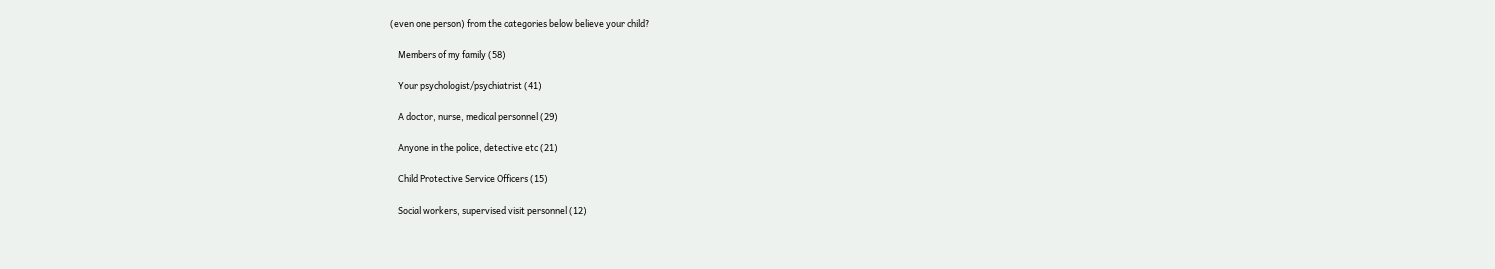(even one person) from the categories below believe your child?

    Members of my family (58)

    Your psychologist/psychiatrist (41)

    A doctor, nurse, medical personnel (29)

    Anyone in the police, detective etc (21)

    Child Protective Service Officers (15)

    Social workers, supervised visit personnel (12)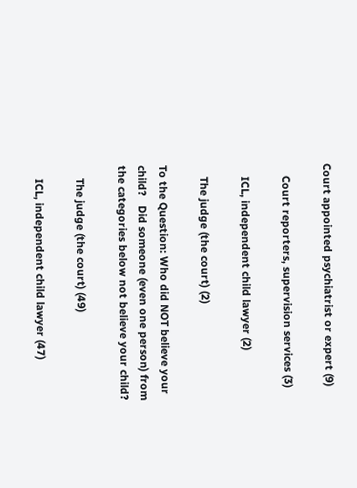Court appointed psychiatrist or expert (9)

    Court reporters, supervision services (3)

    ICL, independent child lawyer (2)

    The judge (the court) (2)

To the Question: Who did NOT believe your child?   Did someone (even one person) from the categories below not believe your child?

    The judge (the court) (49)

    ICL, independent child lawyer (47)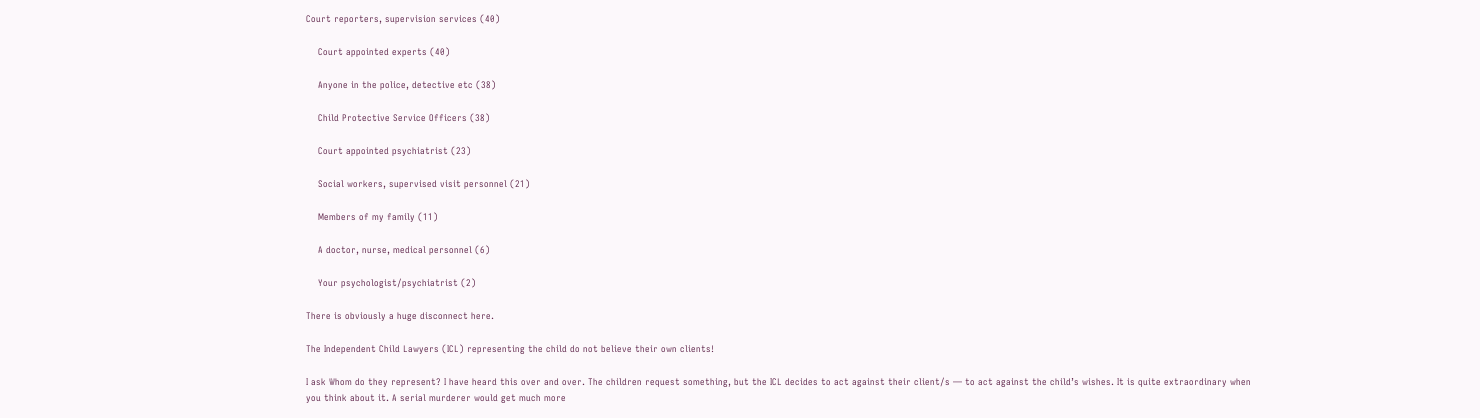Court reporters, supervision services (40)

    Court appointed experts (40)

    Anyone in the police, detective etc (38)

    Child Protective Service Officers (38)

    Court appointed psychiatrist (23)

    Social workers, supervised visit personnel (21)

    Members of my family (11)

    A doctor, nurse, medical personnel (6)

    Your psychologist/psychiatrist (2)

There is obviously a huge disconnect here.

The Independent Child Lawyers (ICL) representing the child do not believe their own clients!

I ask Whom do they represent? I have heard this over and over. The children request something, but the ICL decides to act against their client/s — to act against the child’s wishes. It is quite extraordinary when you think about it. A serial murderer would get much more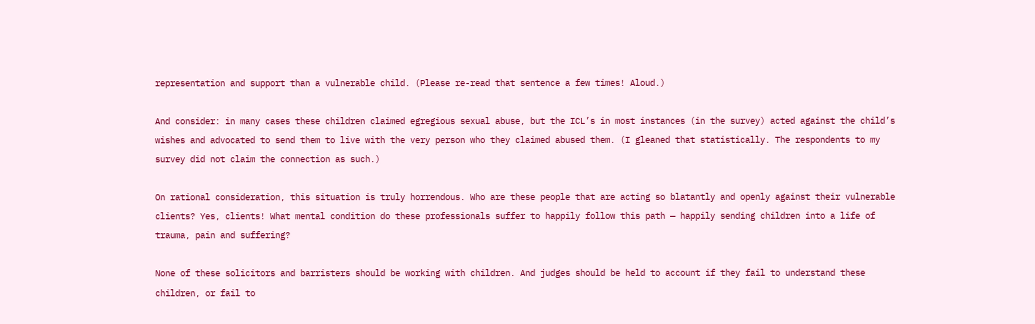representation and support than a vulnerable child. (Please re-read that sentence a few times! Aloud.)

And consider: in many cases these children claimed egregious sexual abuse, but the ICL’s in most instances (in the survey) acted against the child’s wishes and advocated to send them to live with the very person who they claimed abused them. (I gleaned that statistically. The respondents to my survey did not claim the connection as such.)

On rational consideration, this situation is truly horrendous. Who are these people that are acting so blatantly and openly against their vulnerable clients? Yes, clients! What mental condition do these professionals suffer to happily follow this path — happily sending children into a life of trauma, pain and suffering?

None of these solicitors and barristers should be working with children. And judges should be held to account if they fail to understand these children, or fail to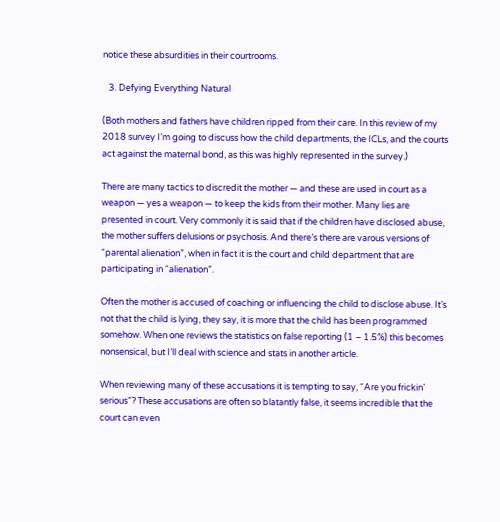notice these absurdities in their courtrooms.

   3. Defying Everything Natural

(Both mothers and fathers have children ripped from their care. In this review of my 2018 survey I’m going to discuss how the child departments, the ICLs, and the courts act against the maternal bond, as this was highly represented in the survey.)

There are many tactics to discredit the mother — and these are used in court as a weapon — yes a weapon — to keep the kids from their mother. Many lies are presented in court. Very commonly it is said that if the children have disclosed abuse, the mother suffers delusions or psychosis. And there’s there are varous versions of “parental alienation”, when in fact it is the court and child department that are participating in “alienation”.

Often the mother is accused of coaching or influencing the child to disclose abuse. It’s not that the child is lying, they say, it is more that the child has been programmed somehow. When one reviews the statistics on false reporting (1 – 1.5%) this becomes nonsensical, but I’ll deal with science and stats in another article.

When reviewing many of these accusations it is tempting to say, “Are you frickin’ serious”? These accusations are often so blatantly false, it seems incredible that the court can even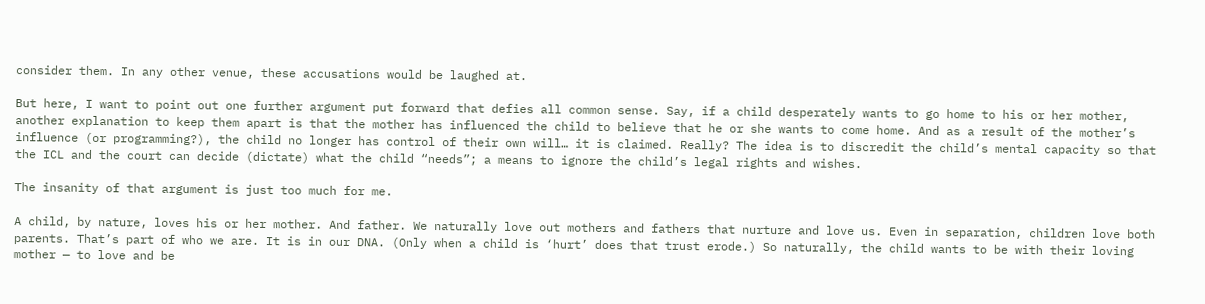consider them. In any other venue, these accusations would be laughed at.

But here, I want to point out one further argument put forward that defies all common sense. Say, if a child desperately wants to go home to his or her mother, another explanation to keep them apart is that the mother has influenced the child to believe that he or she wants to come home. And as a result of the mother’s influence (or programming?), the child no longer has control of their own will… it is claimed. Really? The idea is to discredit the child’s mental capacity so that the ICL and the court can decide (dictate) what the child “needs”; a means to ignore the child’s legal rights and wishes.

The insanity of that argument is just too much for me.

A child, by nature, loves his or her mother. And father. We naturally love out mothers and fathers that nurture and love us. Even in separation, children love both parents. That’s part of who we are. It is in our DNA. (Only when a child is ‘hurt’ does that trust erode.) So naturally, the child wants to be with their loving mother — to love and be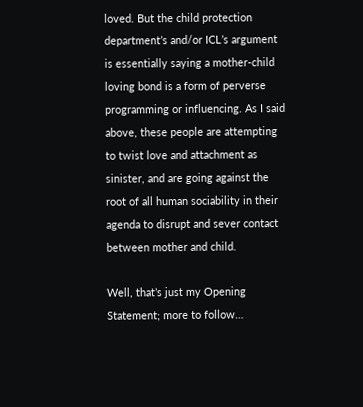loved. But the child protection department’s and/or ICL’s argument is essentially saying a mother-child loving bond is a form of perverse programming or influencing. As I said above, these people are attempting to twist love and attachment as sinister, and are going against the root of all human sociability in their agenda to disrupt and sever contact between mother and child.

Well, that’s just my Opening Statement; more to follow…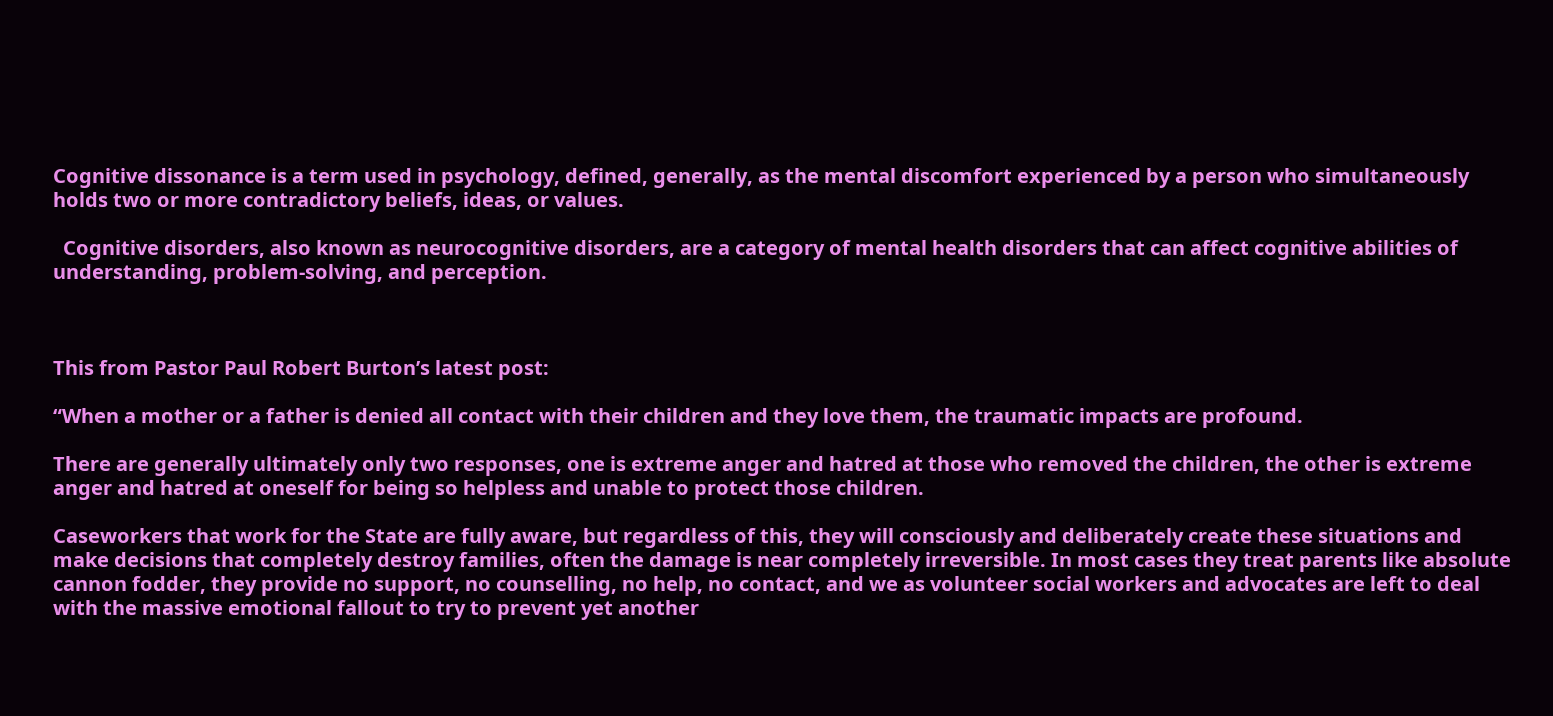Cognitive dissonance is a term used in psychology, defined, generally, as the mental discomfort experienced by a person who simultaneously holds two or more contradictory beliefs, ideas, or values.

  Cognitive disorders, also known as neurocognitive disorders, are a category of mental health disorders that can affect cognitive abilities of understanding, problem-solving, and perception.



This from Pastor Paul Robert Burton’s latest post:

“When a mother or a father is denied all contact with their children and they love them, the traumatic impacts are profound.

There are generally ultimately only two responses, one is extreme anger and hatred at those who removed the children, the other is extreme anger and hatred at oneself for being so helpless and unable to protect those children.

Caseworkers that work for the State are fully aware, but regardless of this, they will consciously and deliberately create these situations and make decisions that completely destroy families, often the damage is near completely irreversible. In most cases they treat parents like absolute cannon fodder, they provide no support, no counselling, no help, no contact, and we as volunteer social workers and advocates are left to deal with the massive emotional fallout to try to prevent yet another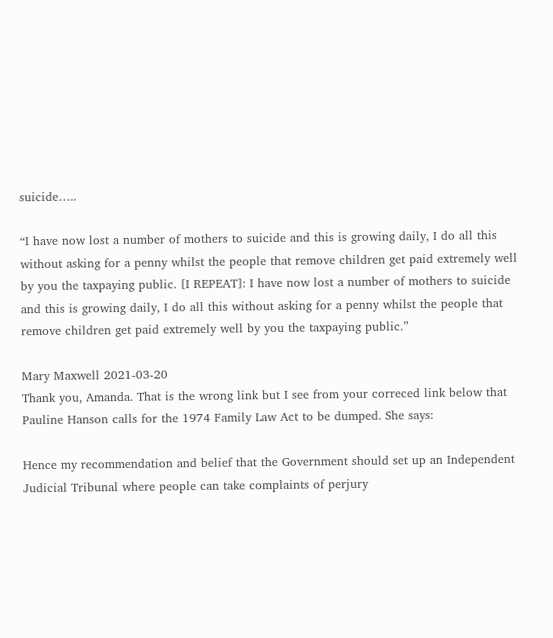suicide…..

“I have now lost a number of mothers to suicide and this is growing daily, I do all this without asking for a penny whilst the people that remove children get paid extremely well by you the taxpaying public. [I REPEAT]: I have now lost a number of mothers to suicide and this is growing daily, I do all this without asking for a penny whilst the people that remove children get paid extremely well by you the taxpaying public.”

Mary Maxwell 2021-03-20
Thank you, Amanda. That is the wrong link but I see from your correced link below that Pauline Hanson calls for the 1974 Family Law Act to be dumped. She says:

Hence my recommendation and belief that the Government should set up an Independent Judicial Tribunal where people can take complaints of perjury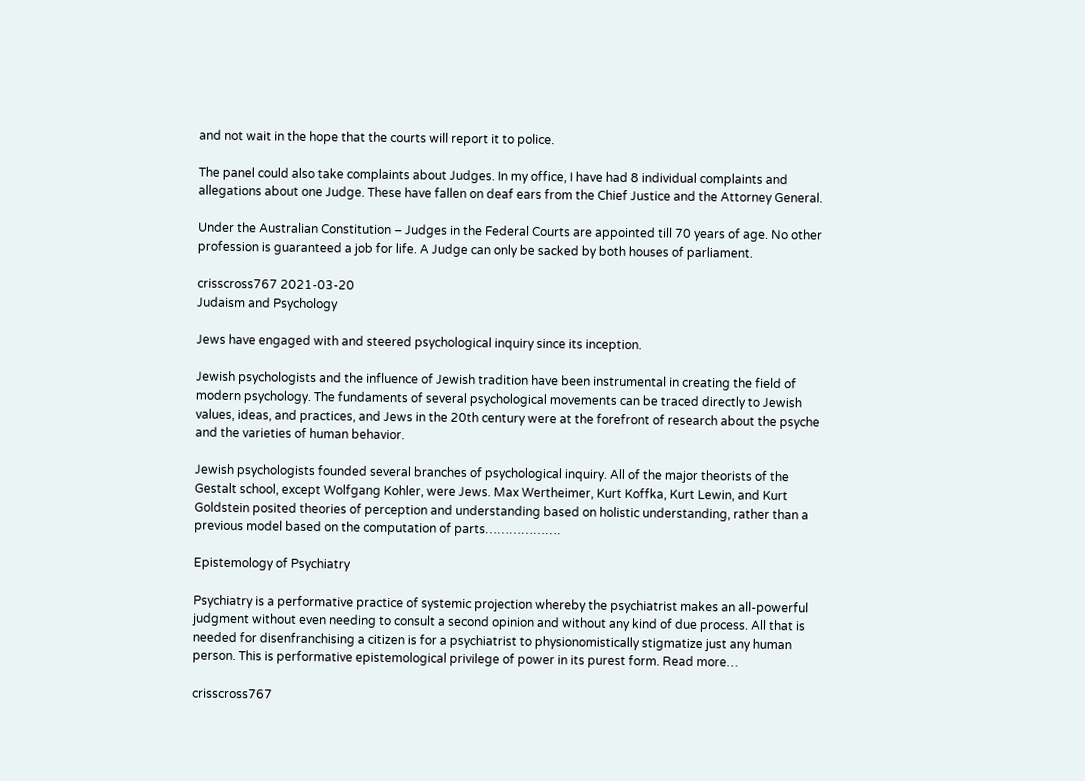and not wait in the hope that the courts will report it to police.

The panel could also take complaints about Judges. In my office, I have had 8 individual complaints and allegations about one Judge. These have fallen on deaf ears from the Chief Justice and the Attorney General.

Under the Australian Constitution – Judges in the Federal Courts are appointed till 70 years of age. No other profession is guaranteed a job for life. A Judge can only be sacked by both houses of parliament.

crisscross767 2021-03-20
Judaism and Psychology

Jews have engaged with and steered psychological inquiry since its inception.

Jewish psychologists and the influence of Jewish tradition have been instrumental in creating the field of modern psychology. The fundaments of several psychological movements can be traced directly to Jewish values, ideas, and practices, and Jews in the 20th century were at the forefront of research about the psyche and the varieties of human behavior.

Jewish psychologists founded several branches of psychological inquiry. All of the major theorists of the Gestalt school, except Wolfgang Kohler, were Jews. Max Wertheimer, Kurt Koffka, Kurt Lewin, and Kurt Goldstein posited theories of perception and understanding based on holistic understanding, rather than a previous model based on the computation of parts……………….

Epistemology of Psychiatry

Psychiatry is a performative practice of systemic projection whereby the psychiatrist makes an all-powerful judgment without even needing to consult a second opinion and without any kind of due process. All that is needed for disenfranchising a citizen is for a psychiatrist to physionomistically stigmatize just any human person. This is performative epistemological privilege of power in its purest form. Read more…

crisscross767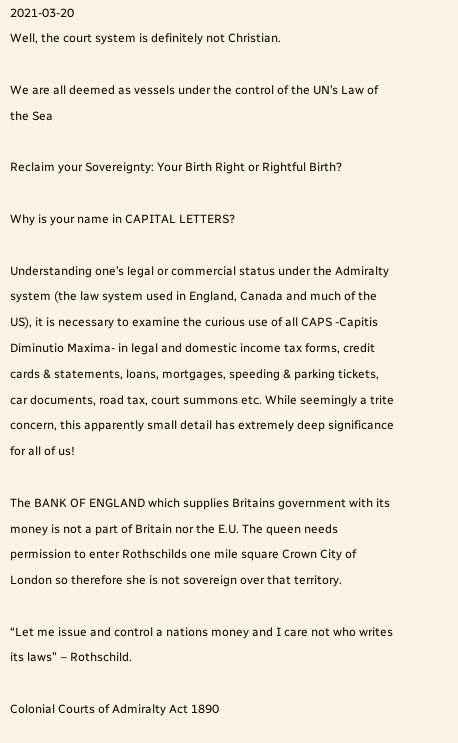2021-03-20
Well, the court system is definitely not Christian.

We are all deemed as vessels under the control of the UN’s Law of the Sea

Reclaim your Sovereignty: Your Birth Right or Rightful Birth?

Why is your name in CAPITAL LETTERS?

Understanding one’s legal or commercial status under the Admiralty system (the law system used in England, Canada and much of the US), it is necessary to examine the curious use of all CAPS -Capitis Diminutio Maxima- in legal and domestic income tax forms, credit cards & statements, loans, mortgages, speeding & parking tickets, car documents, road tax, court summons etc. While seemingly a trite concern, this apparently small detail has extremely deep significance for all of us!

The BANK OF ENGLAND which supplies Britains government with its money is not a part of Britain nor the E.U. The queen needs permission to enter Rothschilds one mile square Crown City of London so therefore she is not sovereign over that territory.

“Let me issue and control a nations money and I care not who writes its laws” – Rothschild.

Colonial Courts of Admiralty Act 1890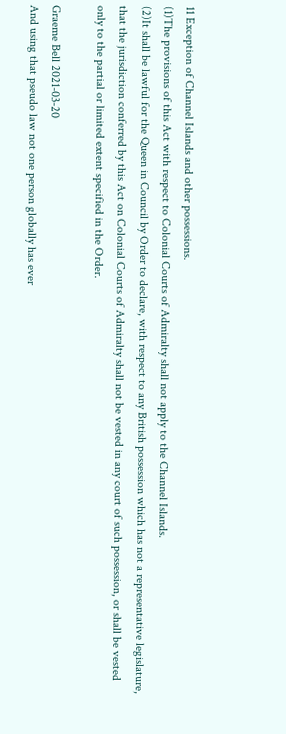11 Exception of Channel Islands and other possessions.
(1)The provisions of this Act with respect to Colonial Courts of Admiralty shall not apply to the Channel Islands.
(2)It shall be lawful for the Queen in Council by Order to declare, with respect to any British possession which has not a representative legislature, that the jurisdiction conferred by this Act on Colonial Courts of Admiralty shall not be vested in any court of such possession, or shall be vested only to the partial or limited extent specified in the Order.

Graeme Bell 2021-03-20
And using that pseudo law not one person globally has ever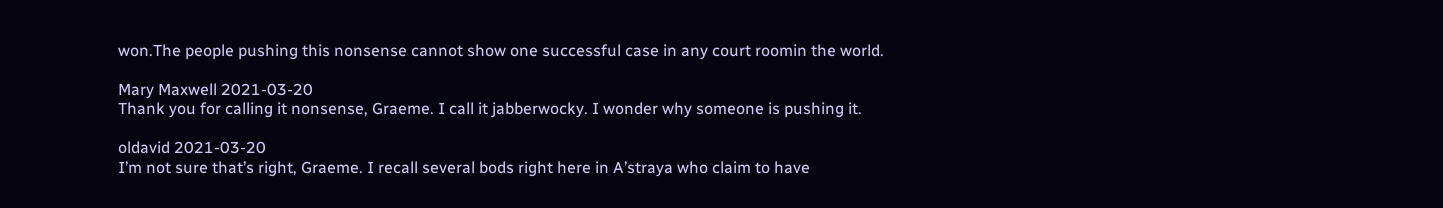won.The people pushing this nonsense cannot show one successful case in any court roomin the world.

Mary Maxwell 2021-03-20
Thank you for calling it nonsense, Graeme. I call it jabberwocky. I wonder why someone is pushing it.

oldavid 2021-03-20
I’m not sure that’s right, Graeme. I recall several bods right here in A’straya who claim to have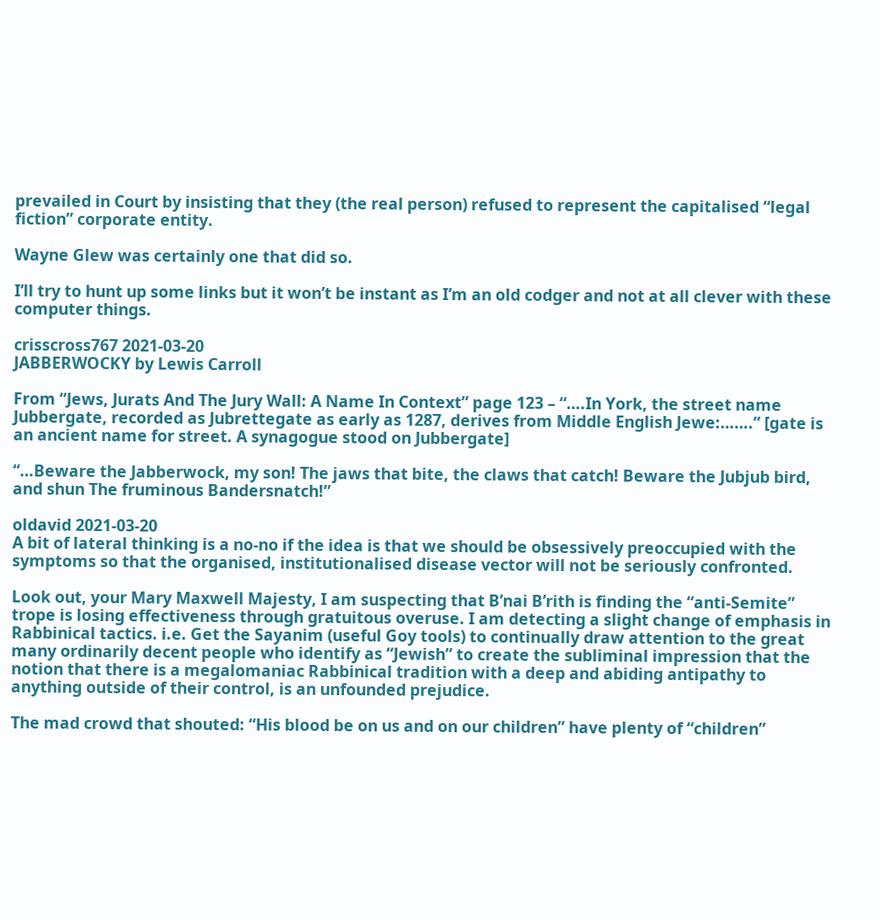prevailed in Court by insisting that they (the real person) refused to represent the capitalised “legal fiction” corporate entity.

Wayne Glew was certainly one that did so.

I’ll try to hunt up some links but it won’t be instant as I’m an old codger and not at all clever with these computer things.

crisscross767 2021-03-20
JABBERWOCKY by Lewis Carroll

From “Jews, Jurats And The Jury Wall: A Name In Context” page 123 – “….In York, the street name Jubbergate, recorded as Jubrettegate as early as 1287, derives from Middle English Jewe:…….” [gate is an ancient name for street. A synagogue stood on Jubbergate]

“…Beware the Jabberwock, my son! The jaws that bite, the claws that catch! Beware the Jubjub bird, and shun The fruminous Bandersnatch!”

oldavid 2021-03-20
A bit of lateral thinking is a no-no if the idea is that we should be obsessively preoccupied with the symptoms so that the organised, institutionalised disease vector will not be seriously confronted.

Look out, your Mary Maxwell Majesty, I am suspecting that B’nai B’rith is finding the “anti-Semite” trope is losing effectiveness through gratuitous overuse. I am detecting a slight change of emphasis in Rabbinical tactics. i.e. Get the Sayanim (useful Goy tools) to continually draw attention to the great many ordinarily decent people who identify as “Jewish” to create the subliminal impression that the notion that there is a megalomaniac Rabbinical tradition with a deep and abiding antipathy to anything outside of their control, is an unfounded prejudice.

The mad crowd that shouted: “His blood be on us and on our children” have plenty of “children”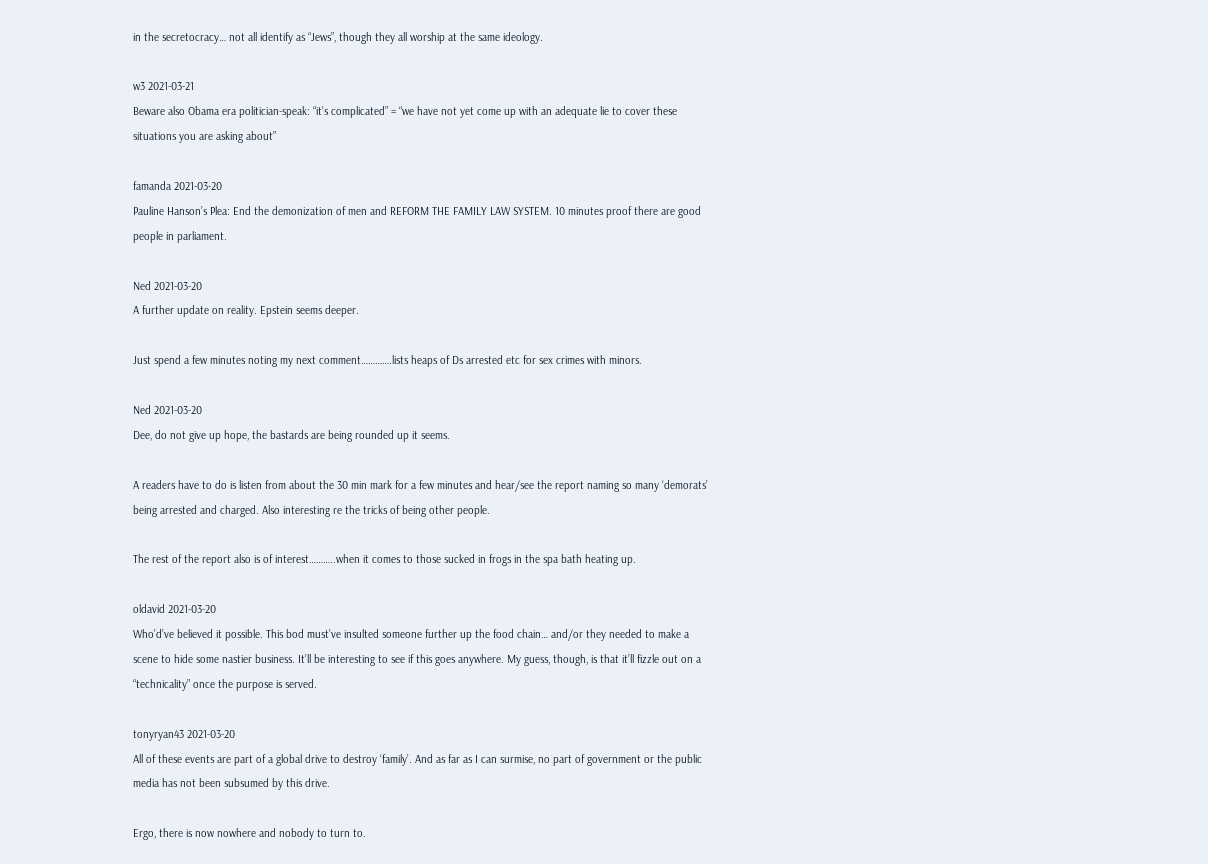in the secretocracy… not all identify as “Jews”, though they all worship at the same ideology.

w3 2021-03-21
Beware also Obama era politician-speak: “it’s complicated” = “we have not yet come up with an adequate lie to cover these situations you are asking about”

famanda 2021-03-20
Pauline Hanson’s Plea: End the demonization of men and REFORM THE FAMILY LAW SYSTEM. 10 minutes proof there are good people in parliament.

Ned 2021-03-20
A further update on reality. Epstein seems deeper.

Just spend a few minutes noting my next comment………….lists heaps of Ds arrested etc for sex crimes with minors.

Ned 2021-03-20
Dee, do not give up hope, the bastards are being rounded up it seems.

A readers have to do is listen from about the 30 min mark for a few minutes and hear/see the report naming so many ‘demorats’ being arrested and charged. Also interesting re the tricks of being other people.

The rest of the report also is of interest………..when it comes to those sucked in frogs in the spa bath heating up.

oldavid 2021-03-20
Who’d’ve believed it possible. This bod must’ve insulted someone further up the food chain… and/or they needed to make a scene to hide some nastier business. It’ll be interesting to see if this goes anywhere. My guess, though, is that it’ll fizzle out on a “technicality” once the purpose is served.

tonyryan43 2021-03-20
All of these events are part of a global drive to destroy ‘family’. And as far as I can surmise, no part of government or the public media has not been subsumed by this drive.

Ergo, there is now nowhere and nobody to turn to.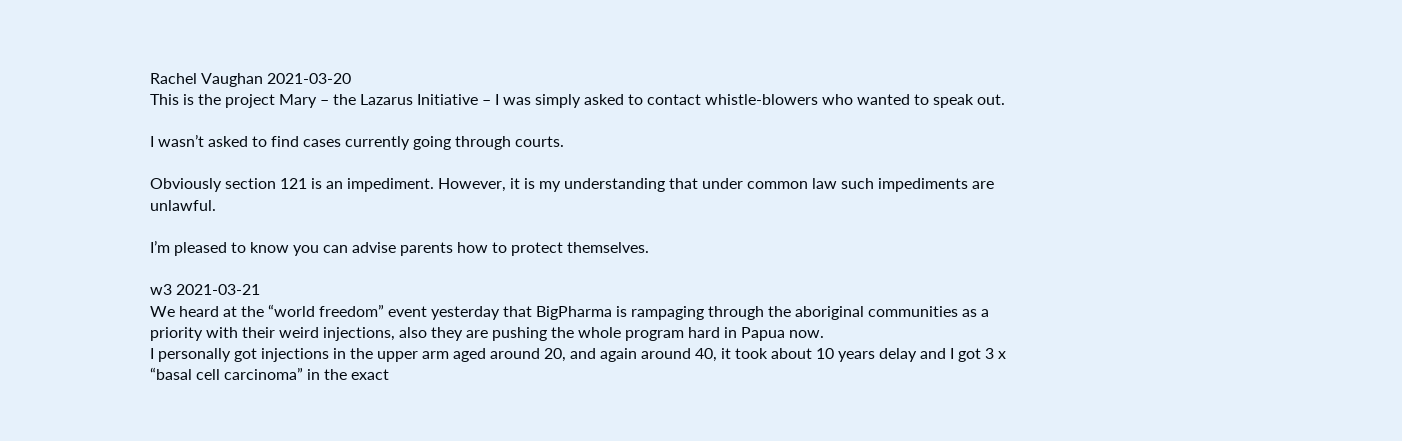Rachel Vaughan 2021-03-20
This is the project Mary – the Lazarus Initiative – I was simply asked to contact whistle-blowers who wanted to speak out.

I wasn’t asked to find cases currently going through courts.

Obviously section 121 is an impediment. However, it is my understanding that under common law such impediments are unlawful.

I’m pleased to know you can advise parents how to protect themselves.

w3 2021-03-21
We heard at the “world freedom” event yesterday that BigPharma is rampaging through the aboriginal communities as a priority with their weird injections, also they are pushing the whole program hard in Papua now.
I personally got injections in the upper arm aged around 20, and again around 40, it took about 10 years delay and I got 3 x “basal cell carcinoma” in the exact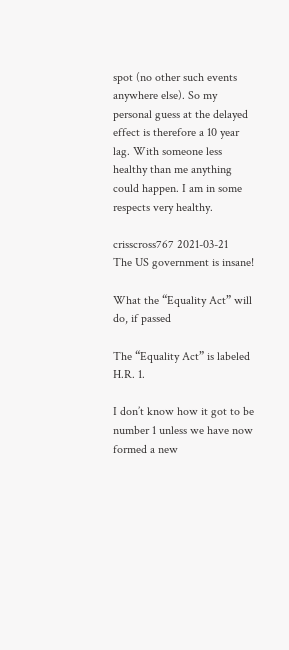spot (no other such events anywhere else). So my personal guess at the delayed effect is therefore a 10 year lag. With someone less healthy than me anything could happen. I am in some respects very healthy.

crisscross767 2021-03-21
The US government is insane!

What the “Equality Act” will do, if passed

The “Equality Act” is labeled H.R. 1.

I don’t know how it got to be number 1 unless we have now formed a new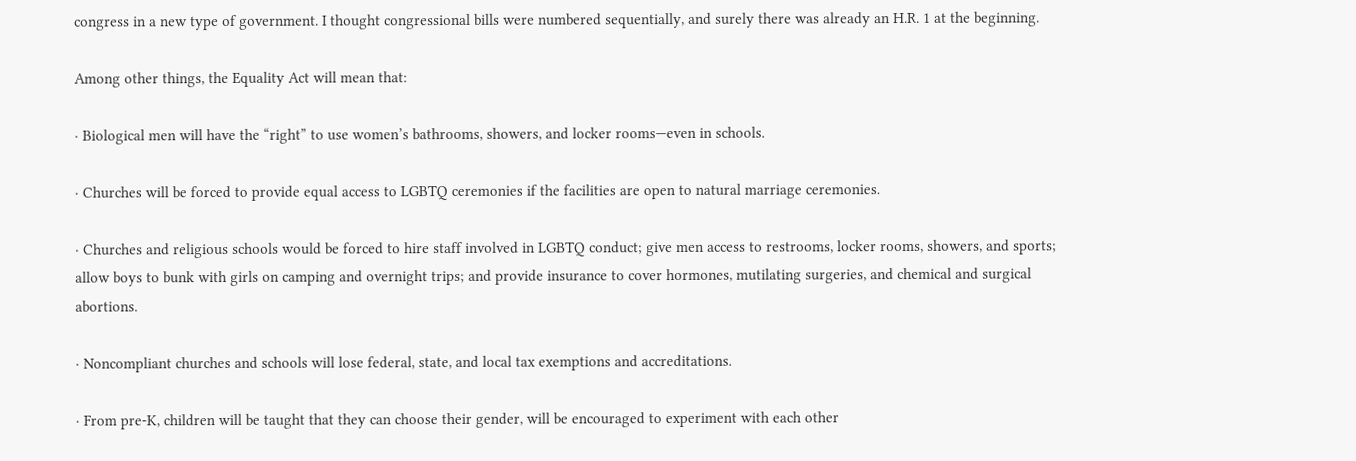congress in a new type of government. I thought congressional bills were numbered sequentially, and surely there was already an H.R. 1 at the beginning.

Among other things, the Equality Act will mean that:

· Biological men will have the “right” to use women’s bathrooms, showers, and locker rooms—even in schools.

· Churches will be forced to provide equal access to LGBTQ ceremonies if the facilities are open to natural marriage ceremonies.

· Churches and religious schools would be forced to hire staff involved in LGBTQ conduct; give men access to restrooms, locker rooms, showers, and sports; allow boys to bunk with girls on camping and overnight trips; and provide insurance to cover hormones, mutilating surgeries, and chemical and surgical abortions.

· Noncompliant churches and schools will lose federal, state, and local tax exemptions and accreditations.

· From pre-K, children will be taught that they can choose their gender, will be encouraged to experiment with each other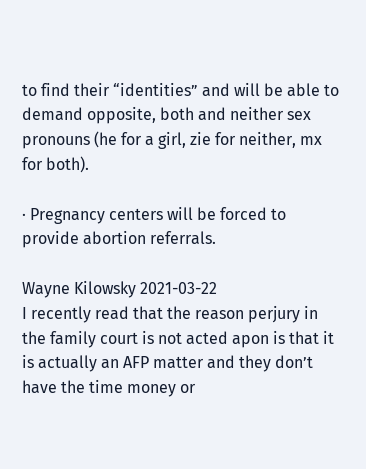to find their “identities” and will be able to demand opposite, both and neither sex pronouns (he for a girl, zie for neither, mx for both).

· Pregnancy centers will be forced to provide abortion referrals.

Wayne Kilowsky 2021-03-22
I recently read that the reason perjury in the family court is not acted apon is that it is actually an AFP matter and they don’t have the time money or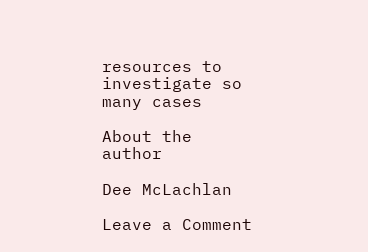resources to investigate so many cases

About the author

Dee McLachlan

Leave a Comment